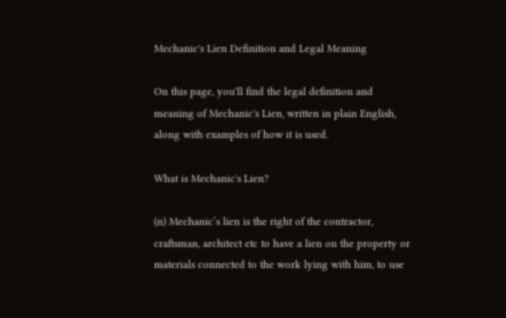Mechanic's Lien Definition and Legal Meaning

On this page, you'll find the legal definition and meaning of Mechanic's Lien, written in plain English, along with examples of how it is used.

What is Mechanic's Lien?

(n) Mechanic’s lien is the right of the contractor, craftsman, architect etc to have a lien on the property or materials connected to the work lying with him, to use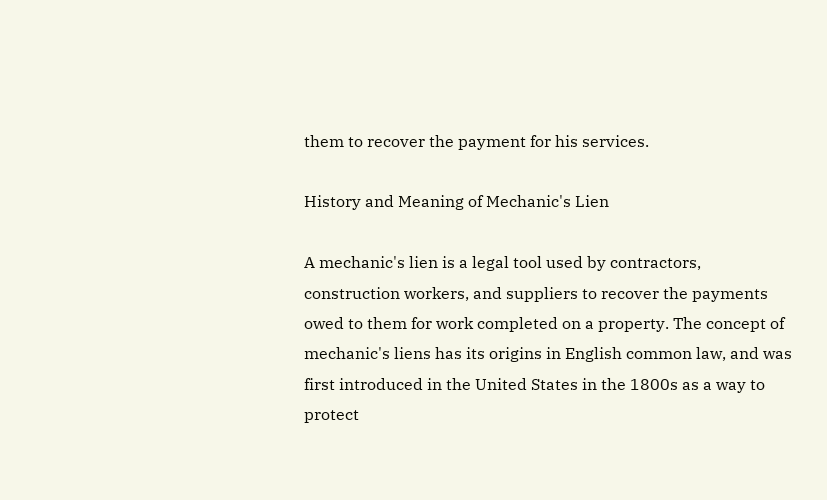them to recover the payment for his services.

History and Meaning of Mechanic's Lien

A mechanic's lien is a legal tool used by contractors, construction workers, and suppliers to recover the payments owed to them for work completed on a property. The concept of mechanic's liens has its origins in English common law, and was first introduced in the United States in the 1800s as a way to protect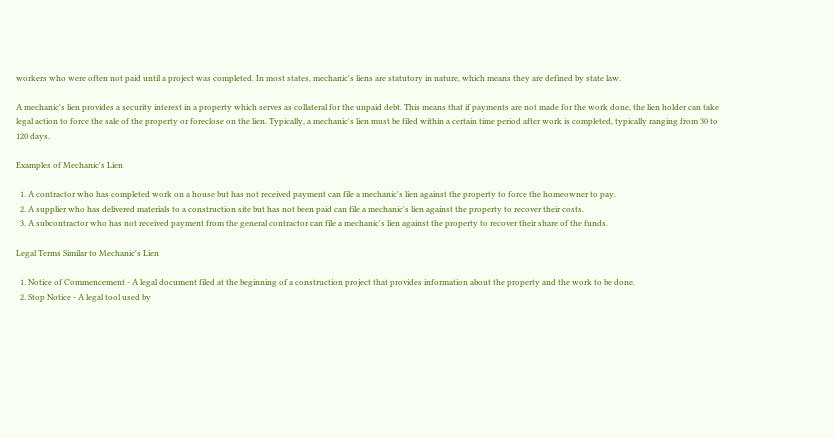workers who were often not paid until a project was completed. In most states, mechanic's liens are statutory in nature, which means they are defined by state law.

A mechanic's lien provides a security interest in a property which serves as collateral for the unpaid debt. This means that if payments are not made for the work done, the lien holder can take legal action to force the sale of the property or foreclose on the lien. Typically, a mechanic's lien must be filed within a certain time period after work is completed, typically ranging from 30 to 120 days.

Examples of Mechanic's Lien

  1. A contractor who has completed work on a house but has not received payment can file a mechanic's lien against the property to force the homeowner to pay.
  2. A supplier who has delivered materials to a construction site but has not been paid can file a mechanic's lien against the property to recover their costs.
  3. A subcontractor who has not received payment from the general contractor can file a mechanic's lien against the property to recover their share of the funds.

Legal Terms Similar to Mechanic's Lien

  1. Notice of Commencement - A legal document filed at the beginning of a construction project that provides information about the property and the work to be done.
  2. Stop Notice - A legal tool used by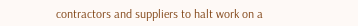contractors and suppliers to halt work on a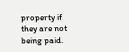property if they are not being paid.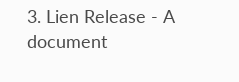3. Lien Release - A document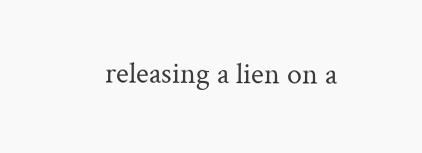releasing a lien on a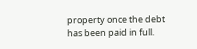property once the debt has been paid in full.